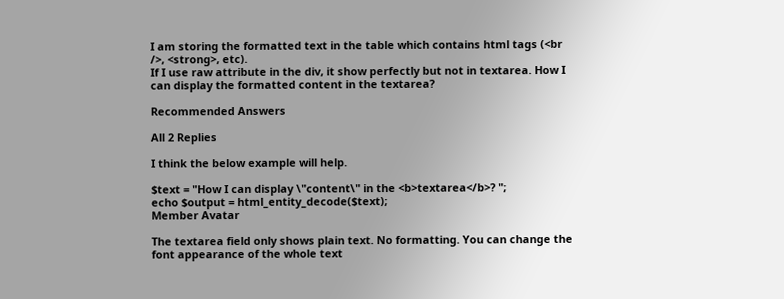I am storing the formatted text in the table which contains html tags (<br />, <strong>, etc).
If I use raw attribute in the div, it show perfectly but not in textarea. How I can display the formatted content in the textarea?

Recommended Answers

All 2 Replies

I think the below example will help.

$text = "How I can display \"content\" in the <b>textarea</b>? ";
echo $output = html_entity_decode($text);
Member Avatar

The textarea field only shows plain text. No formatting. You can change the font appearance of the whole text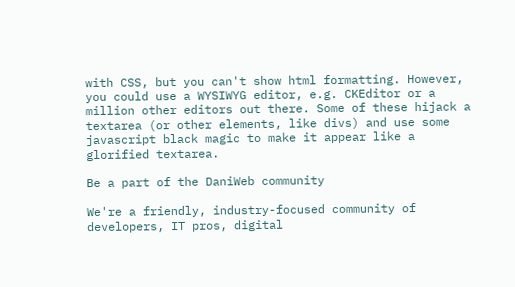with CSS, but you can't show html formatting. However, you could use a WYSIWYG editor, e.g. CKEditor or a million other editors out there. Some of these hijack a textarea (or other elements, like divs) and use some javascript black magic to make it appear like a glorified textarea.

Be a part of the DaniWeb community

We're a friendly, industry-focused community of developers, IT pros, digital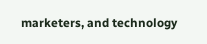marketers, and technology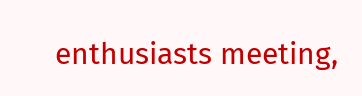enthusiasts meeting,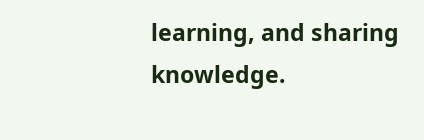learning, and sharing knowledge.